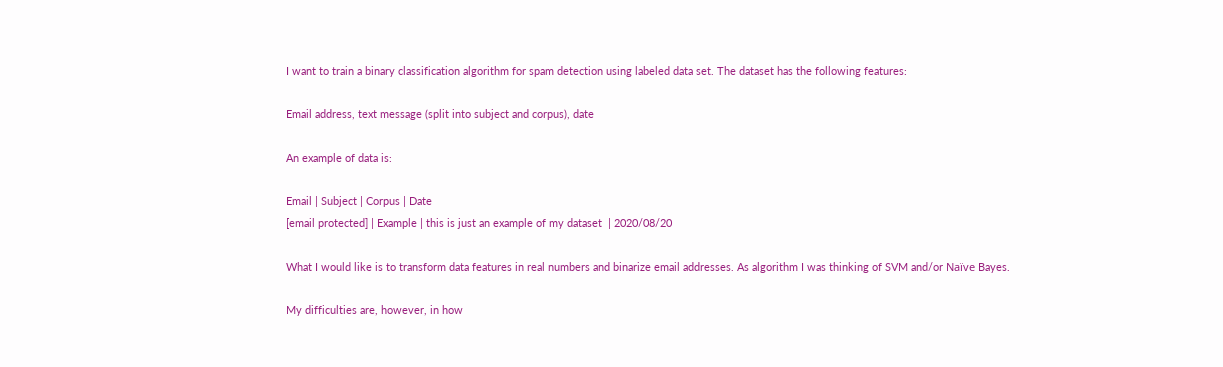I want to train a binary classification algorithm for spam detection using labeled data set. The dataset has the following features:

Email address, text message (split into subject and corpus), date

An example of data is:

Email | Subject | Corpus | Date
[email protected] | Example | this is just an example of my dataset  | 2020/08/20

What I would like is to transform data features in real numbers and binarize email addresses. As algorithm I was thinking of SVM and/or Naïve Bayes.

My difficulties are, however, in how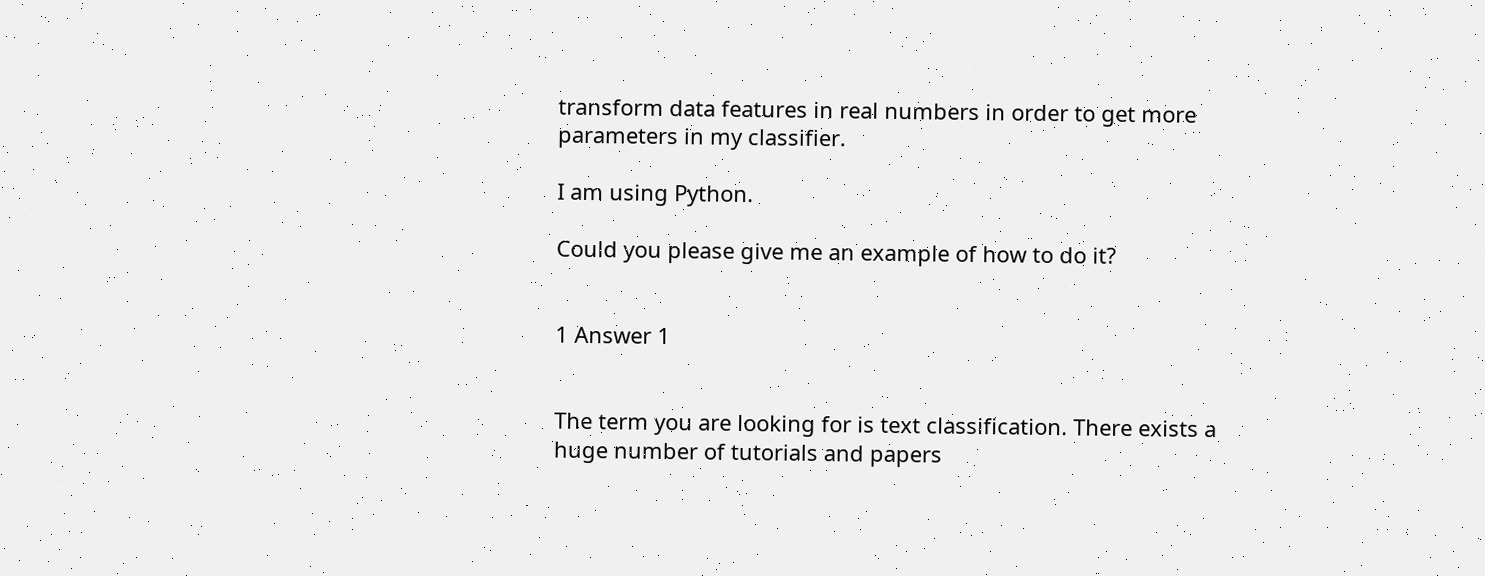transform data features in real numbers in order to get more parameters in my classifier.

I am using Python.

Could you please give me an example of how to do it?


1 Answer 1


The term you are looking for is text classification. There exists a huge number of tutorials and papers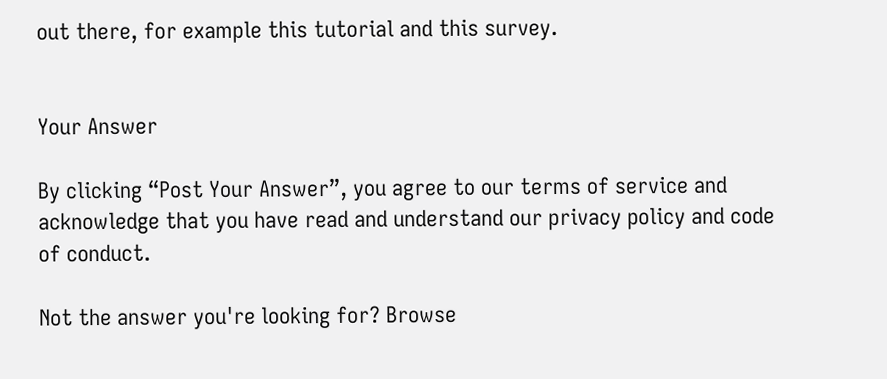out there, for example this tutorial and this survey.


Your Answer

By clicking “Post Your Answer”, you agree to our terms of service and acknowledge that you have read and understand our privacy policy and code of conduct.

Not the answer you're looking for? Browse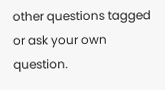other questions tagged or ask your own question.